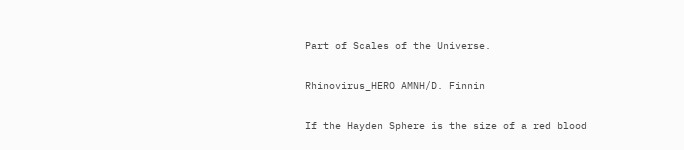Part of Scales of the Universe.

Rhinovirus_HERO AMNH/D. Finnin

If the Hayden Sphere is the size of a red blood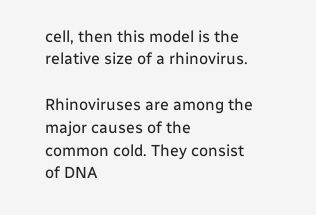cell, then this model is the relative size of a rhinovirus.

Rhinoviruses are among the major causes of the common cold. They consist of DNA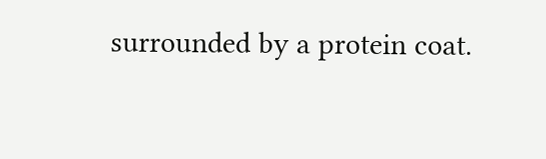surrounded by a protein coat.